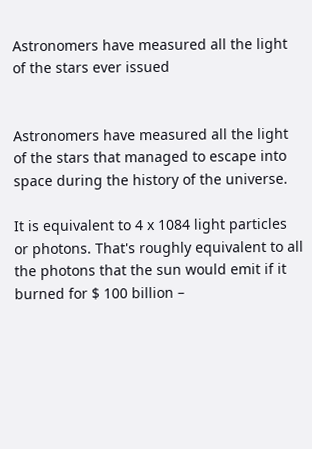Astronomers have measured all the light of the stars ever issued


Astronomers have measured all the light of the stars that managed to escape into space during the history of the universe.

It is equivalent to 4 x 1084 light particles or photons. That's roughly equivalent to all the photons that the sun would emit if it burned for $ 100 billion –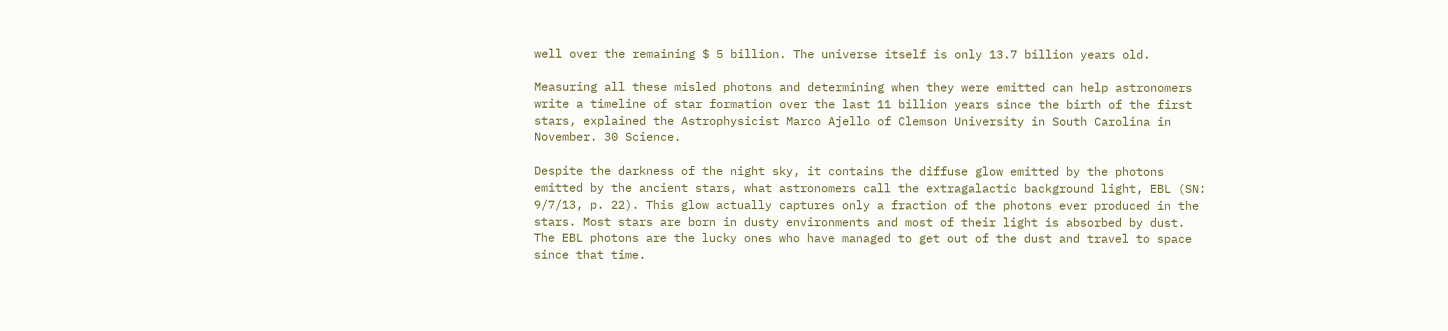well over the remaining $ 5 billion. The universe itself is only 13.7 billion years old.

Measuring all these misled photons and determining when they were emitted can help astronomers write a timeline of star formation over the last 11 billion years since the birth of the first stars, explained the Astrophysicist Marco Ajello of Clemson University in South Carolina in November. 30 Science.

Despite the darkness of the night sky, it contains the diffuse glow emitted by the photons emitted by the ancient stars, what astronomers call the extragalactic background light, EBL (SN: 9/7/13, p. 22). This glow actually captures only a fraction of the photons ever produced in the stars. Most stars are born in dusty environments and most of their light is absorbed by dust. The EBL photons are the lucky ones who have managed to get out of the dust and travel to space since that time.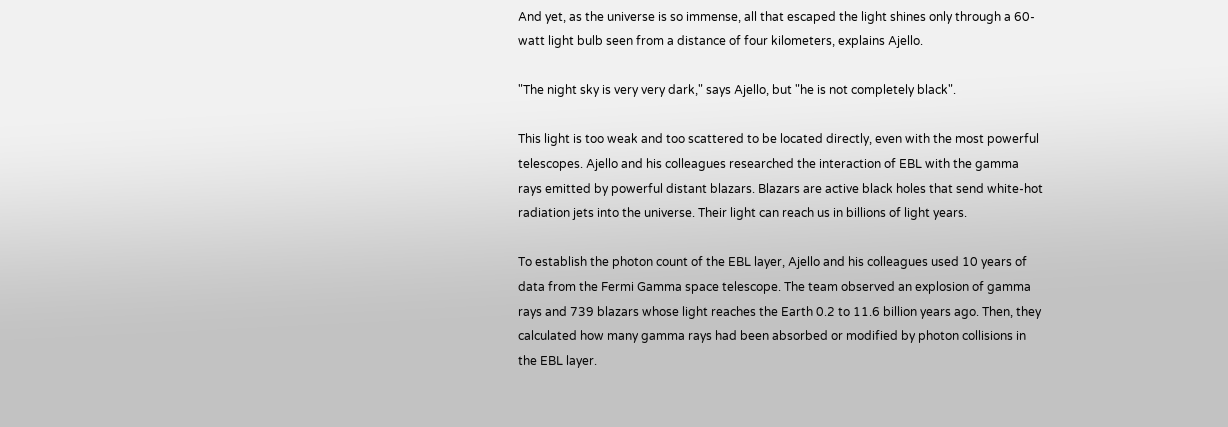And yet, as the universe is so immense, all that escaped the light shines only through a 60-watt light bulb seen from a distance of four kilometers, explains Ajello.

"The night sky is very very dark," says Ajello, but "he is not completely black".

This light is too weak and too scattered to be located directly, even with the most powerful telescopes. Ajello and his colleagues researched the interaction of EBL with the gamma rays emitted by powerful distant blazars. Blazars are active black holes that send white-hot radiation jets into the universe. Their light can reach us in billions of light years.

To establish the photon count of the EBL layer, Ajello and his colleagues used 10 years of data from the Fermi Gamma space telescope. The team observed an explosion of gamma rays and 739 blazars whose light reaches the Earth 0.2 to 11.6 billion years ago. Then, they calculated how many gamma rays had been absorbed or modified by photon collisions in the EBL layer.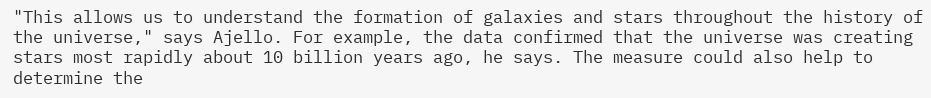"This allows us to understand the formation of galaxies and stars throughout the history of the universe," says Ajello. For example, the data confirmed that the universe was creating stars most rapidly about 10 billion years ago, he says. The measure could also help to determine the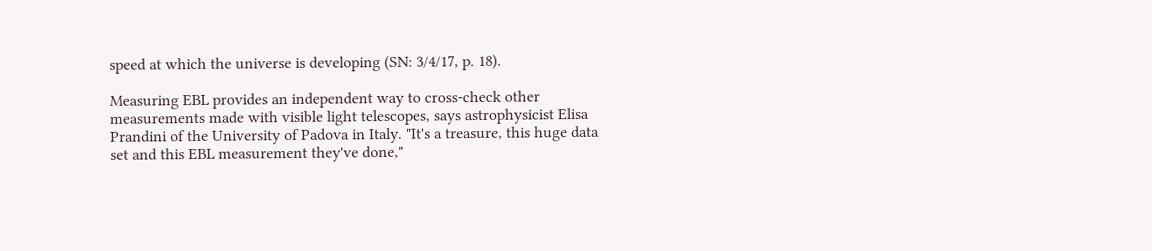speed at which the universe is developing (SN: 3/4/17, p. 18).

Measuring EBL provides an independent way to cross-check other measurements made with visible light telescopes, says astrophysicist Elisa Prandini of the University of Padova in Italy. "It's a treasure, this huge data set and this EBL measurement they've done,"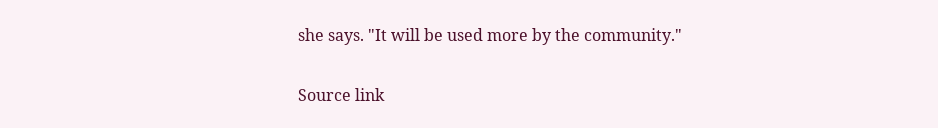she says. "It will be used more by the community."

Source link